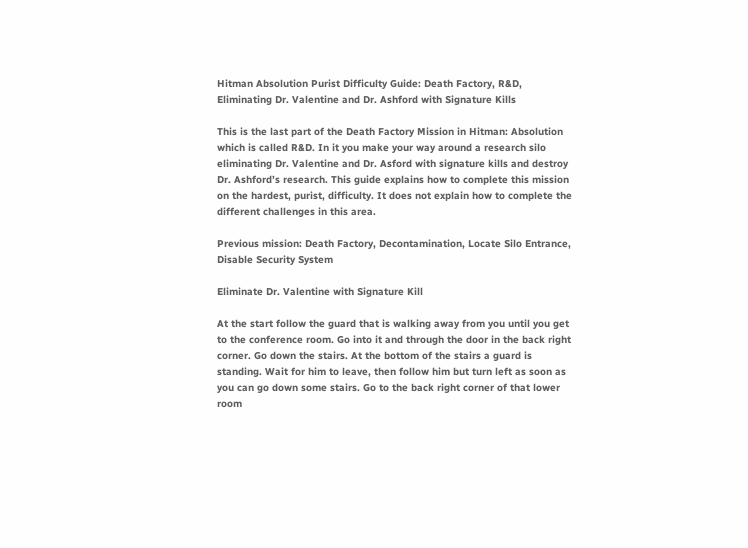Hitman Absolution Purist Difficulty Guide: Death Factory, R&D, Eliminating Dr. Valentine and Dr. Ashford with Signature Kills

This is the last part of the Death Factory Mission in Hitman: Absolution which is called R&D. In it you make your way around a research silo eliminating Dr. Valentine and Dr. Asford with signature kills and destroy Dr. Ashford’s research. This guide explains how to complete this mission on the hardest, purist, difficulty. It does not explain how to complete the different challenges in this area.

Previous mission: Death Factory, Decontamination, Locate Silo Entrance, Disable Security System

Eliminate Dr. Valentine with Signature Kill

At the start follow the guard that is walking away from you until you get to the conference room. Go into it and through the door in the back right corner. Go down the stairs. At the bottom of the stairs a guard is standing. Wait for him to leave, then follow him but turn left as soon as you can go down some stairs. Go to the back right corner of that lower room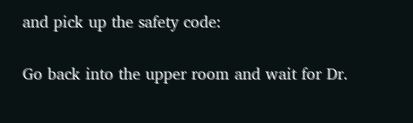and pick up the safety code:

Go back into the upper room and wait for Dr.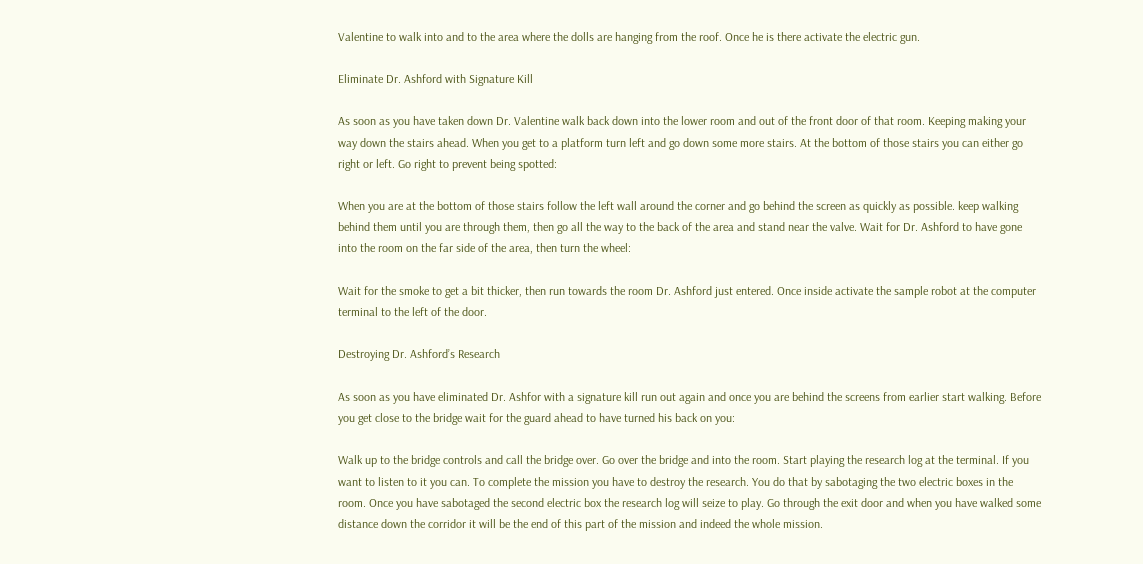Valentine to walk into and to the area where the dolls are hanging from the roof. Once he is there activate the electric gun.

Eliminate Dr. Ashford with Signature Kill

As soon as you have taken down Dr. Valentine walk back down into the lower room and out of the front door of that room. Keeping making your way down the stairs ahead. When you get to a platform turn left and go down some more stairs. At the bottom of those stairs you can either go right or left. Go right to prevent being spotted:

When you are at the bottom of those stairs follow the left wall around the corner and go behind the screen as quickly as possible. keep walking behind them until you are through them, then go all the way to the back of the area and stand near the valve. Wait for Dr. Ashford to have gone into the room on the far side of the area, then turn the wheel:

Wait for the smoke to get a bit thicker, then run towards the room Dr. Ashford just entered. Once inside activate the sample robot at the computer terminal to the left of the door.

Destroying Dr. Ashford’s Research

As soon as you have eliminated Dr. Ashfor with a signature kill run out again and once you are behind the screens from earlier start walking. Before you get close to the bridge wait for the guard ahead to have turned his back on you:

Walk up to the bridge controls and call the bridge over. Go over the bridge and into the room. Start playing the research log at the terminal. If you want to listen to it you can. To complete the mission you have to destroy the research. You do that by sabotaging the two electric boxes in the room. Once you have sabotaged the second electric box the research log will seize to play. Go through the exit door and when you have walked some distance down the corridor it will be the end of this part of the mission and indeed the whole mission.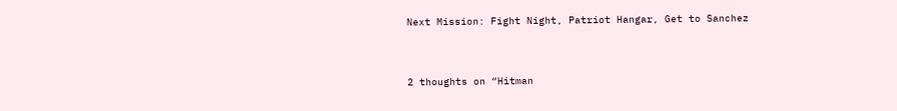Next Mission: Fight Night, Patriot Hangar, Get to Sanchez


2 thoughts on “Hitman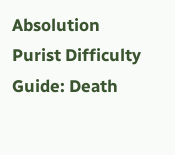Absolution Purist Difficulty Guide: Death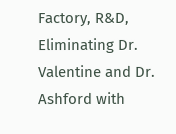Factory, R&D, Eliminating Dr. Valentine and Dr. Ashford with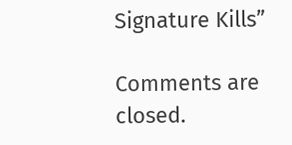Signature Kills”

Comments are closed.